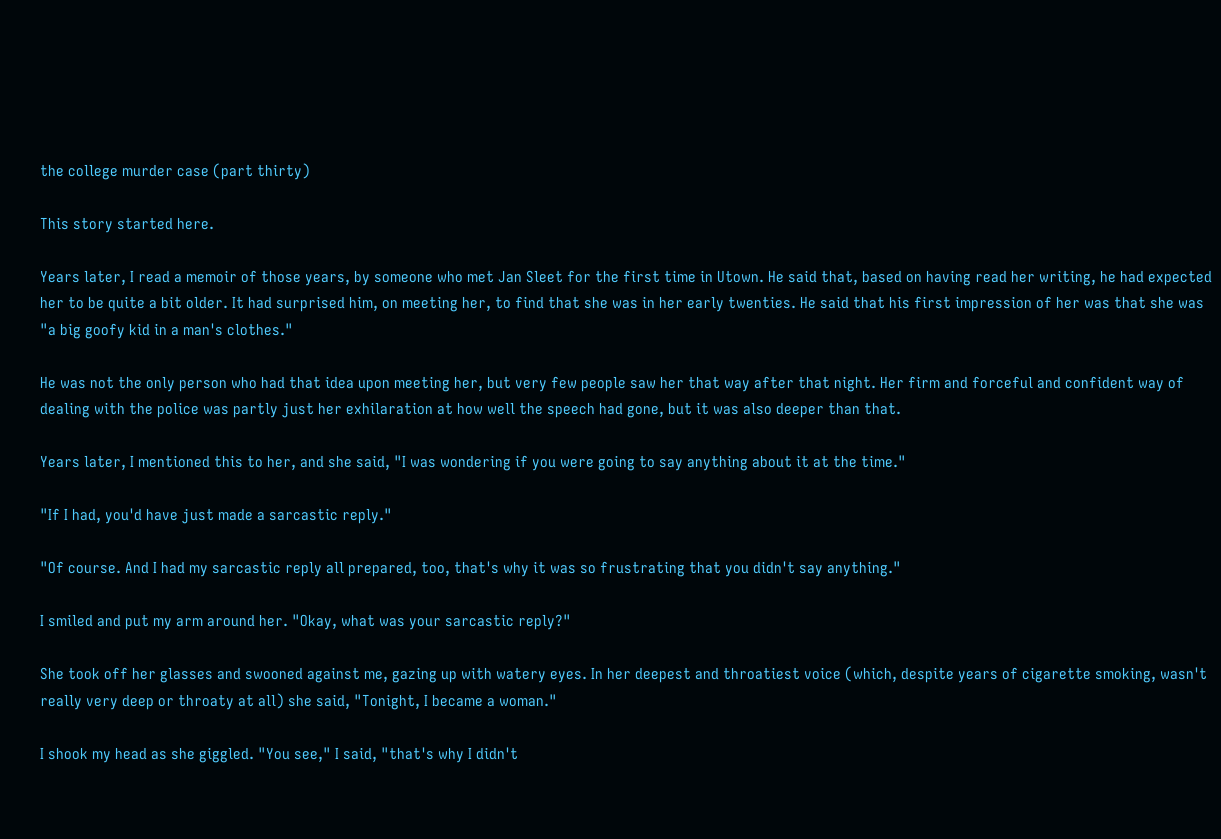the college murder case (part thirty)

This story started here.

Years later, I read a memoir of those years, by someone who met Jan Sleet for the first time in Utown. He said that, based on having read her writing, he had expected her to be quite a bit older. It had surprised him, on meeting her, to find that she was in her early twenties. He said that his first impression of her was that she was "a big goofy kid in a man's clothes."

He was not the only person who had that idea upon meeting her, but very few people saw her that way after that night. Her firm and forceful and confident way of dealing with the police was partly just her exhilaration at how well the speech had gone, but it was also deeper than that.

Years later, I mentioned this to her, and she said, "I was wondering if you were going to say anything about it at the time."

"If I had, you'd have just made a sarcastic reply."

"Of course. And I had my sarcastic reply all prepared, too, that's why it was so frustrating that you didn't say anything."

I smiled and put my arm around her. "Okay, what was your sarcastic reply?"

She took off her glasses and swooned against me, gazing up with watery eyes. In her deepest and throatiest voice (which, despite years of cigarette smoking, wasn't really very deep or throaty at all) she said, "Tonight, I became a woman."

I shook my head as she giggled. "You see," I said, "that's why I didn't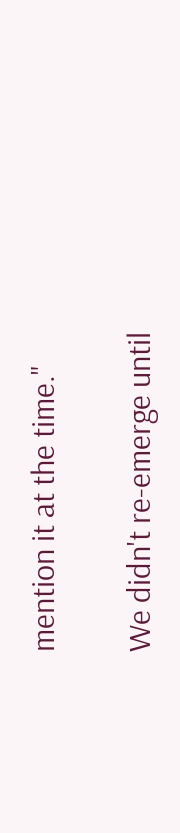mention it at the time."

We didn't re-emerge until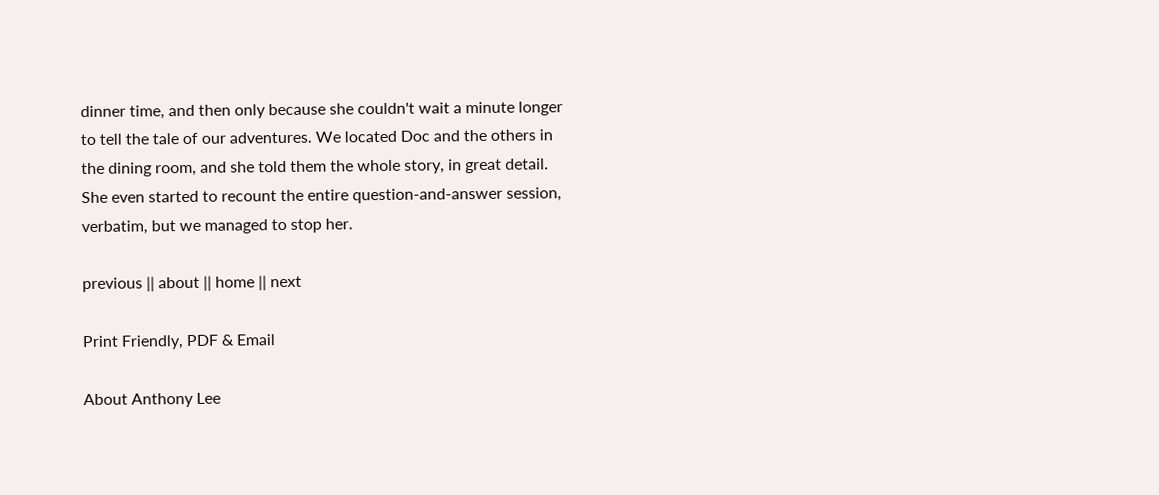dinner time, and then only because she couldn't wait a minute longer to tell the tale of our adventures. We located Doc and the others in the dining room, and she told them the whole story, in great detail. She even started to recount the entire question-and-answer session, verbatim, but we managed to stop her.

previous || about || home || next

Print Friendly, PDF & Email

About Anthony Lee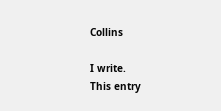Collins

I write.
This entry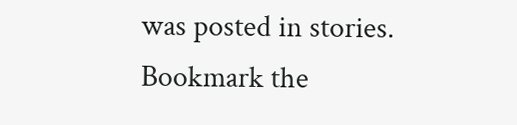was posted in stories. Bookmark the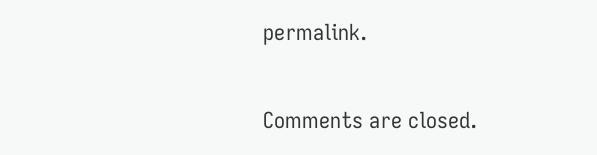permalink.

Comments are closed.